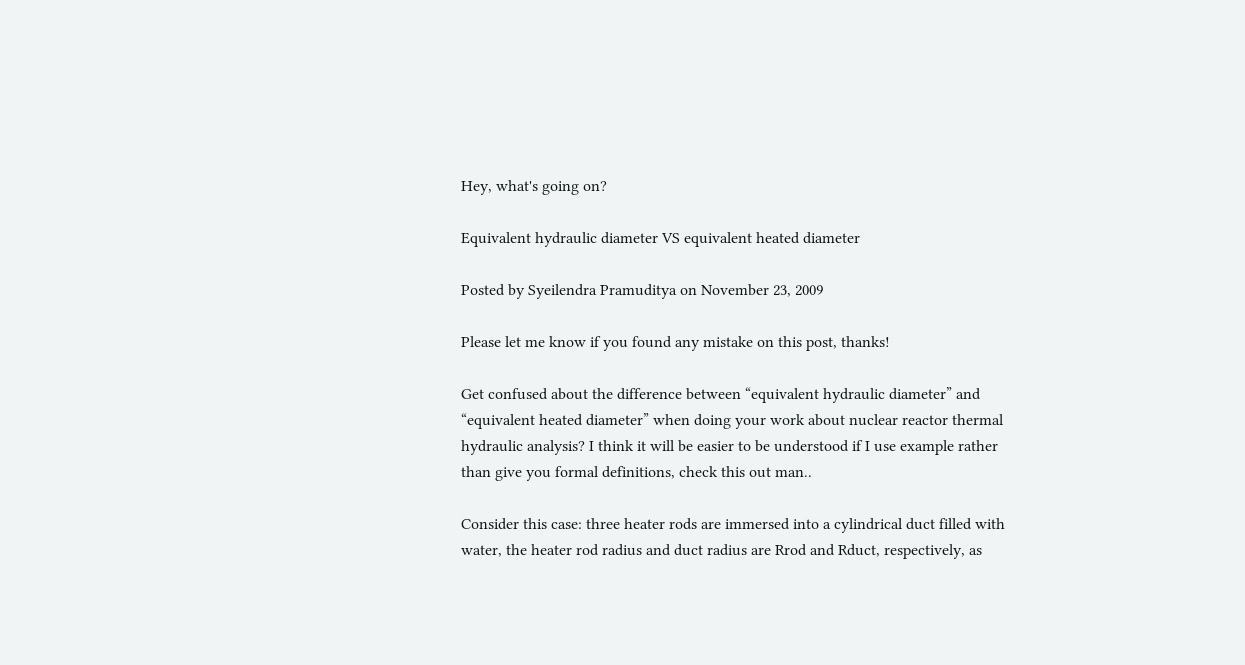Hey, what's going on?

Equivalent hydraulic diameter VS equivalent heated diameter

Posted by Syeilendra Pramuditya on November 23, 2009

Please let me know if you found any mistake on this post, thanks!

Get confused about the difference between “equivalent hydraulic diameter” and “equivalent heated diameter” when doing your work about nuclear reactor thermal hydraulic analysis? I think it will be easier to be understood if I use example rather than give you formal definitions, check this out man..

Consider this case: three heater rods are immersed into a cylindrical duct filled with water, the heater rod radius and duct radius are Rrod and Rduct, respectively, as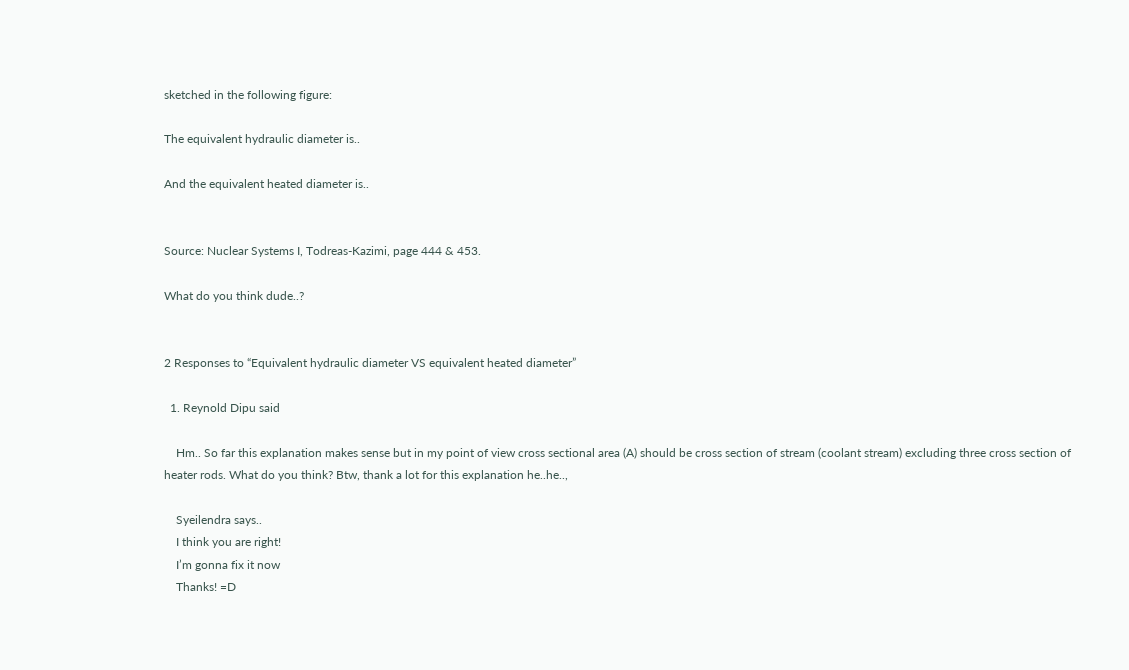sketched in the following figure:

The equivalent hydraulic diameter is..

And the equivalent heated diameter is..


Source: Nuclear Systems I, Todreas-Kazimi, page 444 & 453.

What do you think dude..?


2 Responses to “Equivalent hydraulic diameter VS equivalent heated diameter”

  1. Reynold Dipu said

    Hm.. So far this explanation makes sense but in my point of view cross sectional area (A) should be cross section of stream (coolant stream) excluding three cross section of heater rods. What do you think? Btw, thank a lot for this explanation he..he..,

    Syeilendra says..
    I think you are right!
    I’m gonna fix it now
    Thanks! =D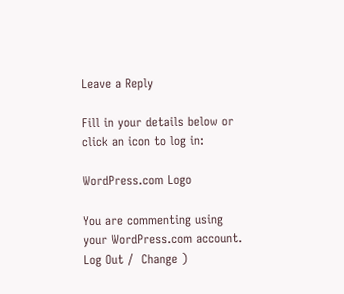Leave a Reply

Fill in your details below or click an icon to log in:

WordPress.com Logo

You are commenting using your WordPress.com account. Log Out /  Change )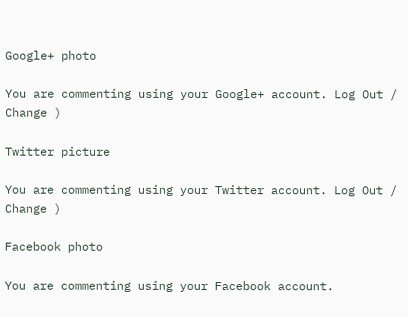Google+ photo

You are commenting using your Google+ account. Log Out /  Change )

Twitter picture

You are commenting using your Twitter account. Log Out /  Change )

Facebook photo

You are commenting using your Facebook account.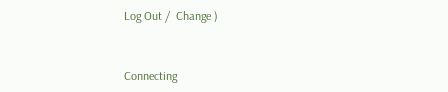Log Out /  Change )


Connecting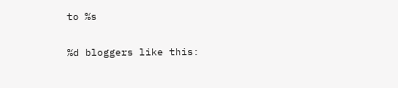to %s

%d bloggers like this: